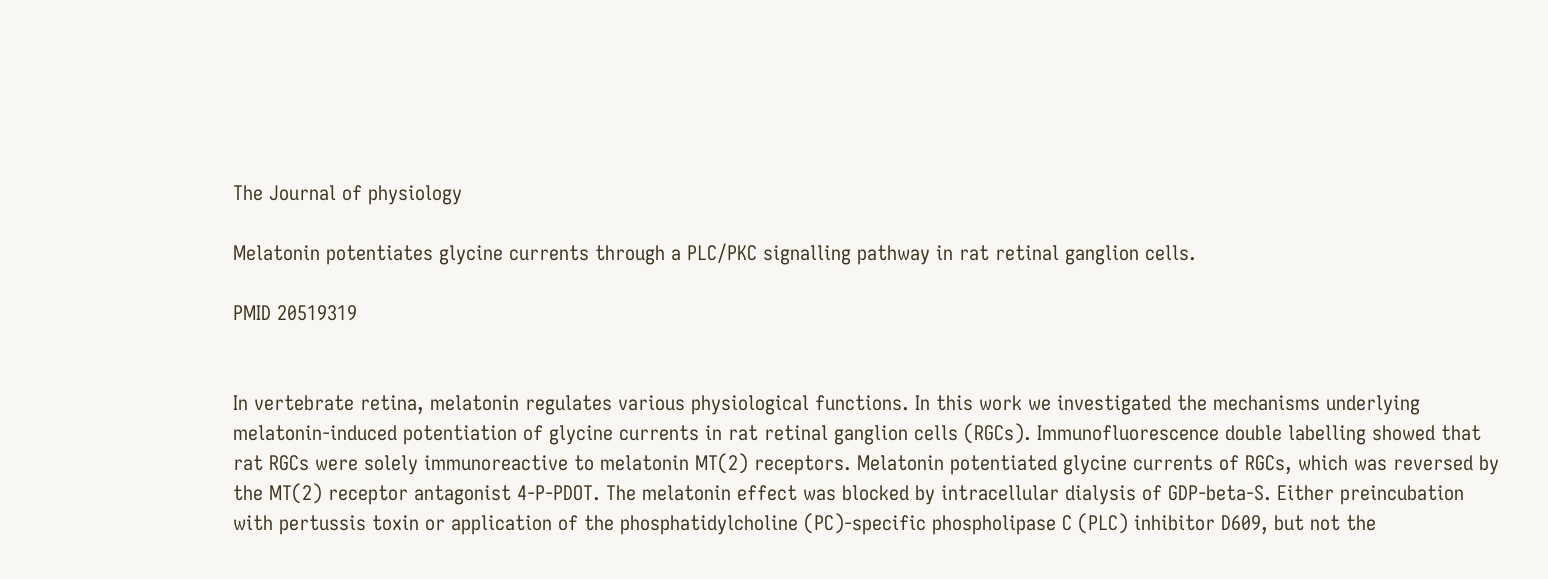The Journal of physiology

Melatonin potentiates glycine currents through a PLC/PKC signalling pathway in rat retinal ganglion cells.

PMID 20519319


In vertebrate retina, melatonin regulates various physiological functions. In this work we investigated the mechanisms underlying melatonin-induced potentiation of glycine currents in rat retinal ganglion cells (RGCs). Immunofluorescence double labelling showed that rat RGCs were solely immunoreactive to melatonin MT(2) receptors. Melatonin potentiated glycine currents of RGCs, which was reversed by the MT(2) receptor antagonist 4-P-PDOT. The melatonin effect was blocked by intracellular dialysis of GDP-beta-S. Either preincubation with pertussis toxin or application of the phosphatidylcholine (PC)-specific phospholipase C (PLC) inhibitor D609, but not the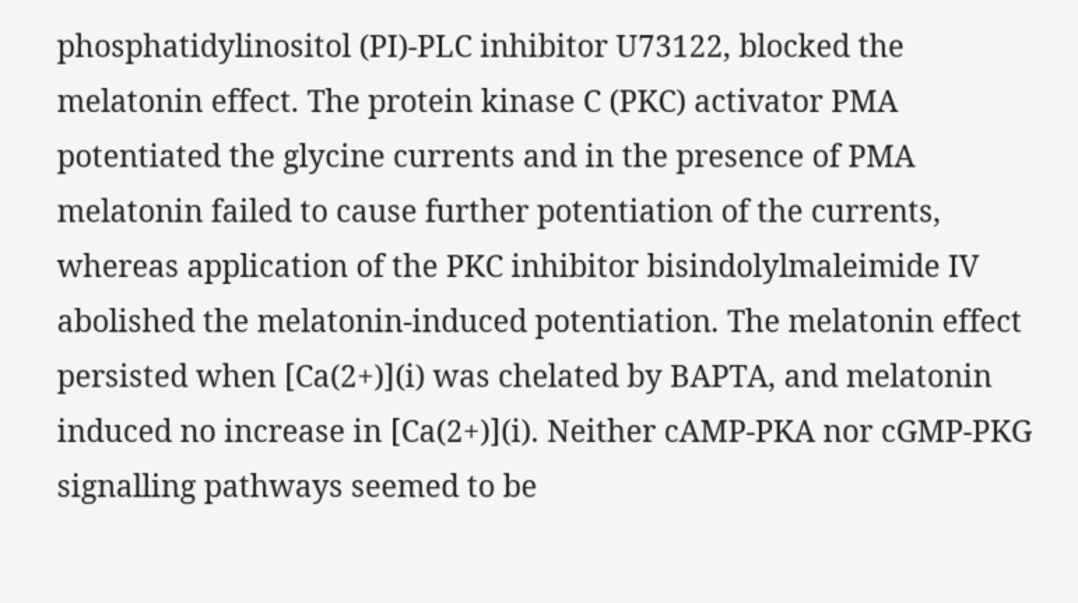phosphatidylinositol (PI)-PLC inhibitor U73122, blocked the melatonin effect. The protein kinase C (PKC) activator PMA potentiated the glycine currents and in the presence of PMA melatonin failed to cause further potentiation of the currents, whereas application of the PKC inhibitor bisindolylmaleimide IV abolished the melatonin-induced potentiation. The melatonin effect persisted when [Ca(2+)](i) was chelated by BAPTA, and melatonin induced no increase in [Ca(2+)](i). Neither cAMP-PKA nor cGMP-PKG signalling pathways seemed to be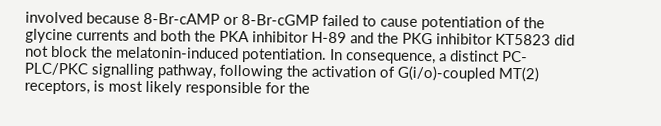involved because 8-Br-cAMP or 8-Br-cGMP failed to cause potentiation of the glycine currents and both the PKA inhibitor H-89 and the PKG inhibitor KT5823 did not block the melatonin-induced potentiation. In consequence, a distinct PC-PLC/PKC signalling pathway, following the activation of G(i/o)-coupled MT(2) receptors, is most likely responsible for the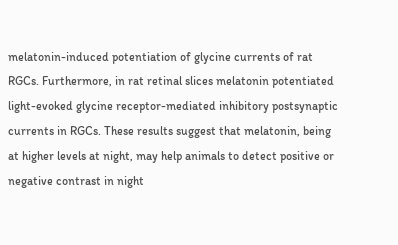melatonin-induced potentiation of glycine currents of rat RGCs. Furthermore, in rat retinal slices melatonin potentiated light-evoked glycine receptor-mediated inhibitory postsynaptic currents in RGCs. These results suggest that melatonin, being at higher levels at night, may help animals to detect positive or negative contrast in night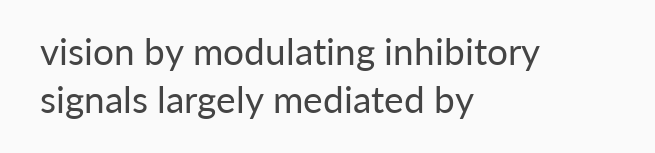vision by modulating inhibitory signals largely mediated by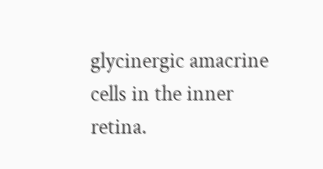glycinergic amacrine cells in the inner retina.